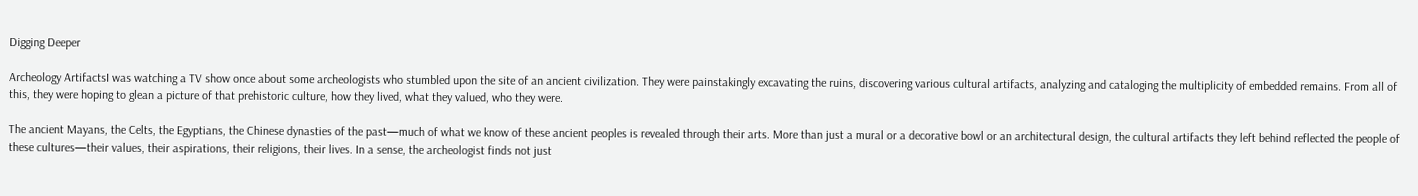Digging Deeper

Archeology ArtifactsI was watching a TV show once about some archeologists who stumbled upon the site of an ancient civilization. They were painstakingly excavating the ruins, discovering various cultural artifacts, analyzing and cataloging the multiplicity of embedded remains. From all of this, they were hoping to glean a picture of that prehistoric culture, how they lived, what they valued, who they were.

The ancient Mayans, the Celts, the Egyptians, the Chinese dynasties of the past—much of what we know of these ancient peoples is revealed through their arts. More than just a mural or a decorative bowl or an architectural design, the cultural artifacts they left behind reflected the people of these cultures—their values, their aspirations, their religions, their lives. In a sense, the archeologist finds not just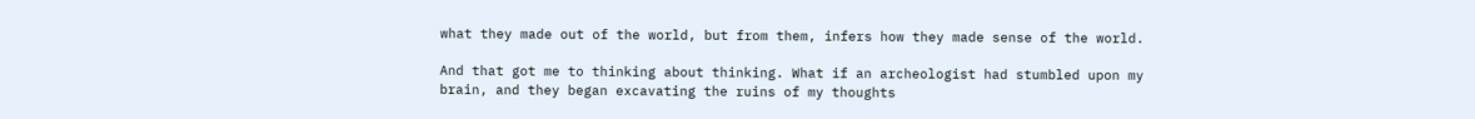what they made out of the world, but from them, infers how they made sense of the world.

And that got me to thinking about thinking. What if an archeologist had stumbled upon my brain, and they began excavating the ruins of my thoughts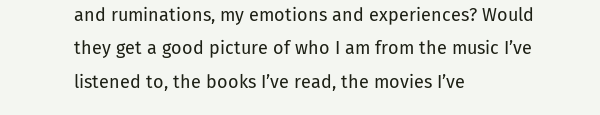and ruminations, my emotions and experiences? Would they get a good picture of who I am from the music I’ve listened to, the books I’ve read, the movies I’ve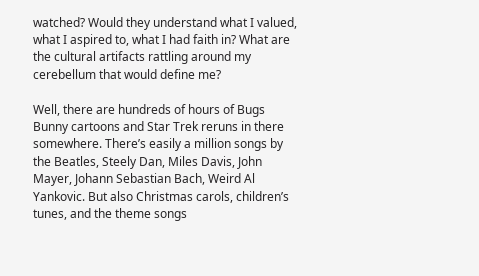watched? Would they understand what I valued, what I aspired to, what I had faith in? What are the cultural artifacts rattling around my cerebellum that would define me?

Well, there are hundreds of hours of Bugs Bunny cartoons and Star Trek reruns in there somewhere. There’s easily a million songs by the Beatles, Steely Dan, Miles Davis, John Mayer, Johann Sebastian Bach, Weird Al Yankovic. But also Christmas carols, children’s tunes, and the theme songs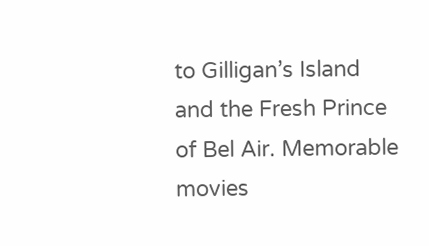to Gilligan’s Island and the Fresh Prince of Bel Air. Memorable movies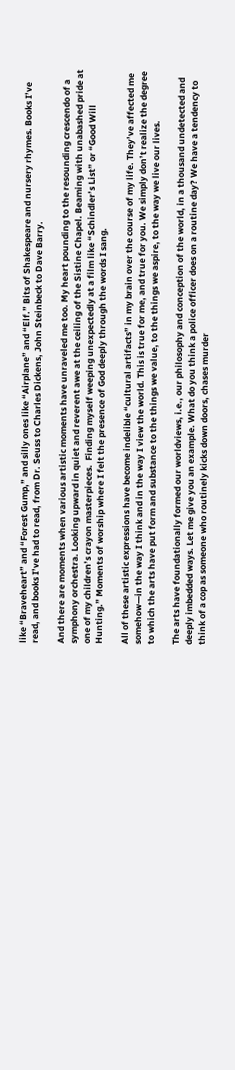like “Braveheart” and “Forest Gump,” and silly ones like “Airplane” and “Elf.” Bits of Shakespeare and nursery rhymes. Books I’ve read, and books I’ve had to read, from Dr. Seuss to Charles Dickens, John Steinbeck to Dave Barry.

And there are moments when various artistic moments have unraveled me too. My heart pounding to the resounding crescendo of a symphony orchestra. Looking upward in quiet and reverent awe at the ceiling of the Sistine Chapel. Beaming with unabashed pride at one of my children’s crayon masterpieces.  Finding myself weeping unexpectedly at a film like “Schindler’s List” or “Good Will Hunting.” Moments of worship where I felt the presence of God deeply through the words I sang.

All of these artistic expressions have become indelible “cultural artifacts” in my brain over the course of my life. They’ve affected me somehow—in the way I think and in the way I view the world. This is true for me, and true for you. We simply don’t realize the degree to which the arts have put form and substance to the things we value, to the things we aspire, to the way we live our lives.

The arts have foundationally formed our worldviews, i.e., our philosophy and conception of the world, in a thousand undetected and deeply imbedded ways. Let me give you an example. What do you think a police officer does on a routine day? We have a tendency to think of a cop as someone who routinely kicks down doors, chases murder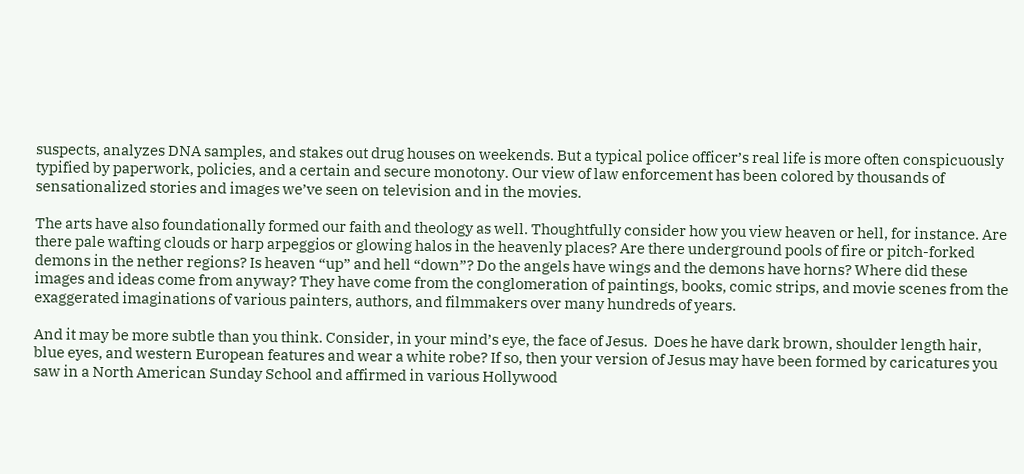suspects, analyzes DNA samples, and stakes out drug houses on weekends. But a typical police officer’s real life is more often conspicuously typified by paperwork, policies, and a certain and secure monotony. Our view of law enforcement has been colored by thousands of sensationalized stories and images we’ve seen on television and in the movies.

The arts have also foundationally formed our faith and theology as well. Thoughtfully consider how you view heaven or hell, for instance. Are there pale wafting clouds or harp arpeggios or glowing halos in the heavenly places? Are there underground pools of fire or pitch-forked demons in the nether regions? Is heaven “up” and hell “down”? Do the angels have wings and the demons have horns? Where did these images and ideas come from anyway? They have come from the conglomeration of paintings, books, comic strips, and movie scenes from the exaggerated imaginations of various painters, authors, and filmmakers over many hundreds of years.

And it may be more subtle than you think. Consider, in your mind’s eye, the face of Jesus.  Does he have dark brown, shoulder length hair, blue eyes, and western European features and wear a white robe? If so, then your version of Jesus may have been formed by caricatures you saw in a North American Sunday School and affirmed in various Hollywood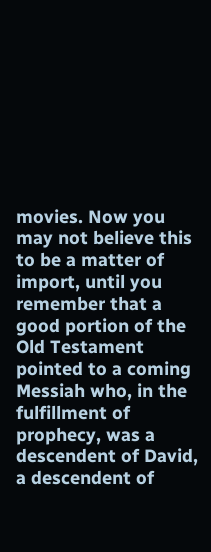movies. Now you may not believe this to be a matter of import, until you remember that a good portion of the Old Testament pointed to a coming Messiah who, in the fulfillment of prophecy, was a descendent of David, a descendent of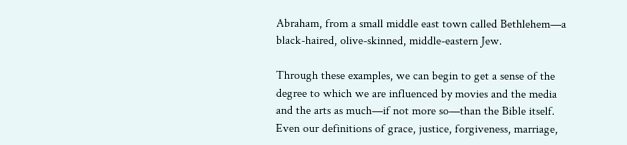Abraham, from a small middle east town called Bethlehem—a black-haired, olive-skinned, middle-eastern Jew.

Through these examples, we can begin to get a sense of the degree to which we are influenced by movies and the media and the arts as much—if not more so—than the Bible itself. Even our definitions of grace, justice, forgiveness, marriage,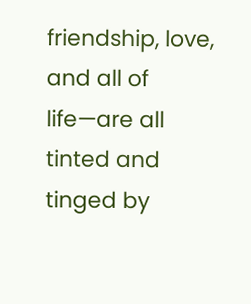friendship, love, and all of life—are all tinted and tinged by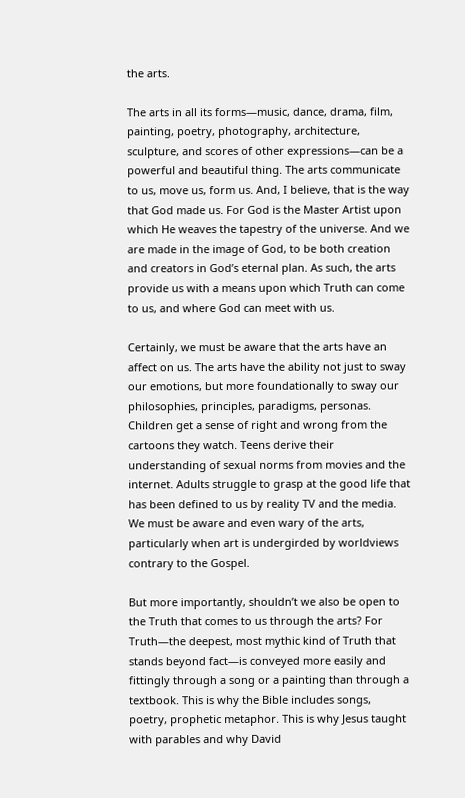the arts.

The arts in all its forms—music, dance, drama, film, painting, poetry, photography, architecture, sculpture, and scores of other expressions—can be a powerful and beautiful thing. The arts communicate to us, move us, form us. And, I believe, that is the way that God made us. For God is the Master Artist upon which He weaves the tapestry of the universe. And we are made in the image of God, to be both creation and creators in God’s eternal plan. As such, the arts provide us with a means upon which Truth can come to us, and where God can meet with us.

Certainly, we must be aware that the arts have an affect on us. The arts have the ability not just to sway our emotions, but more foundationally to sway our philosophies, principles, paradigms, personas.  Children get a sense of right and wrong from the cartoons they watch. Teens derive their understanding of sexual norms from movies and the internet. Adults struggle to grasp at the good life that has been defined to us by reality TV and the media. We must be aware and even wary of the arts, particularly when art is undergirded by worldviews contrary to the Gospel.

But more importantly, shouldn’t we also be open to the Truth that comes to us through the arts? For Truth—the deepest, most mythic kind of Truth that stands beyond fact—is conveyed more easily and fittingly through a song or a painting than through a textbook. This is why the Bible includes songs, poetry, prophetic metaphor. This is why Jesus taught with parables and why David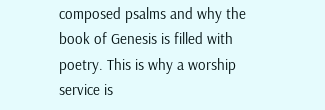composed psalms and why the book of Genesis is filled with poetry. This is why a worship service is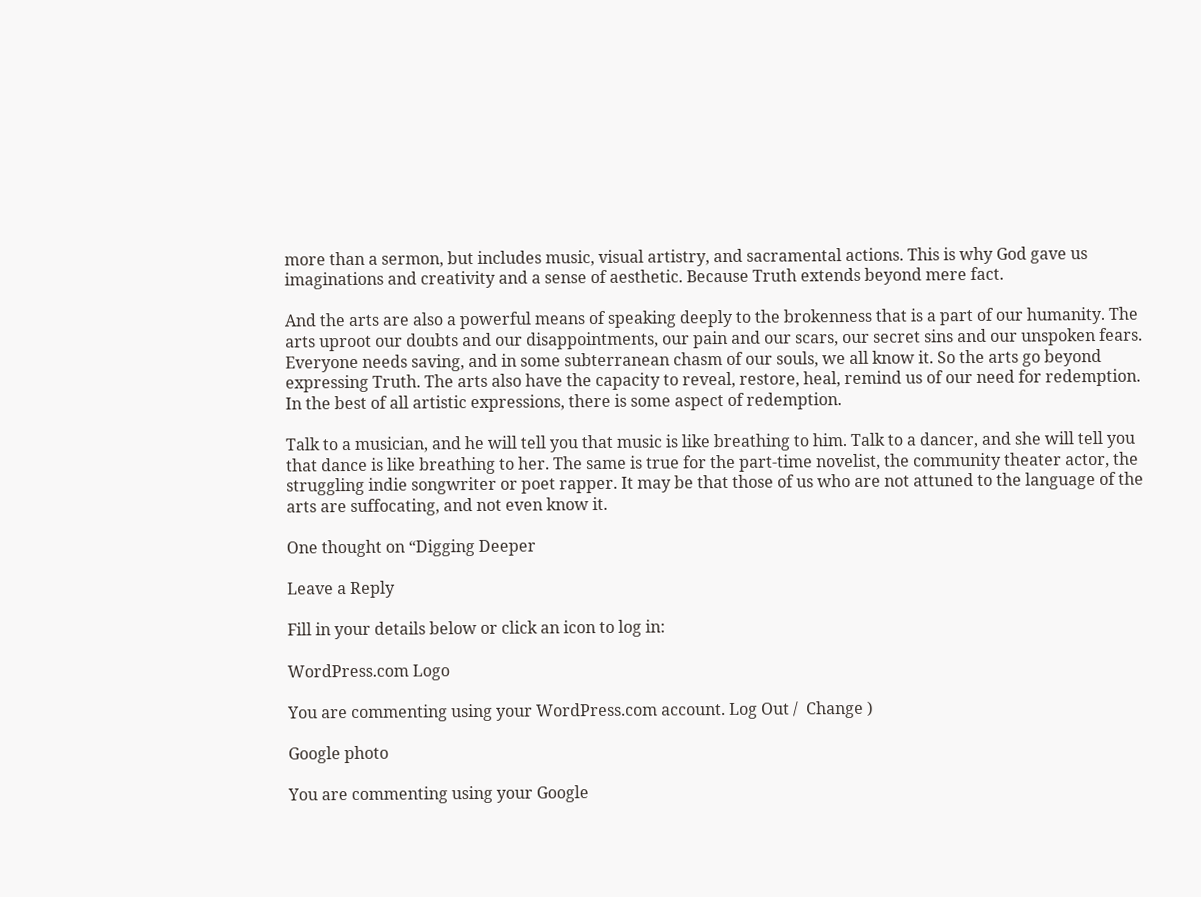more than a sermon, but includes music, visual artistry, and sacramental actions. This is why God gave us imaginations and creativity and a sense of aesthetic. Because Truth extends beyond mere fact.

And the arts are also a powerful means of speaking deeply to the brokenness that is a part of our humanity. The arts uproot our doubts and our disappointments, our pain and our scars, our secret sins and our unspoken fears. Everyone needs saving, and in some subterranean chasm of our souls, we all know it. So the arts go beyond expressing Truth. The arts also have the capacity to reveal, restore, heal, remind us of our need for redemption. In the best of all artistic expressions, there is some aspect of redemption.

Talk to a musician, and he will tell you that music is like breathing to him. Talk to a dancer, and she will tell you that dance is like breathing to her. The same is true for the part-time novelist, the community theater actor, the struggling indie songwriter or poet rapper. It may be that those of us who are not attuned to the language of the arts are suffocating, and not even know it.

One thought on “Digging Deeper

Leave a Reply

Fill in your details below or click an icon to log in:

WordPress.com Logo

You are commenting using your WordPress.com account. Log Out /  Change )

Google photo

You are commenting using your Google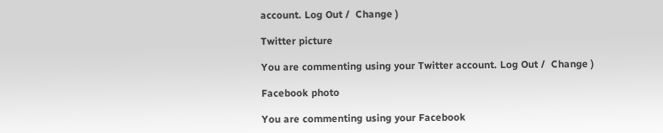account. Log Out /  Change )

Twitter picture

You are commenting using your Twitter account. Log Out /  Change )

Facebook photo

You are commenting using your Facebook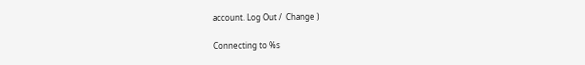account. Log Out /  Change )

Connecting to %s